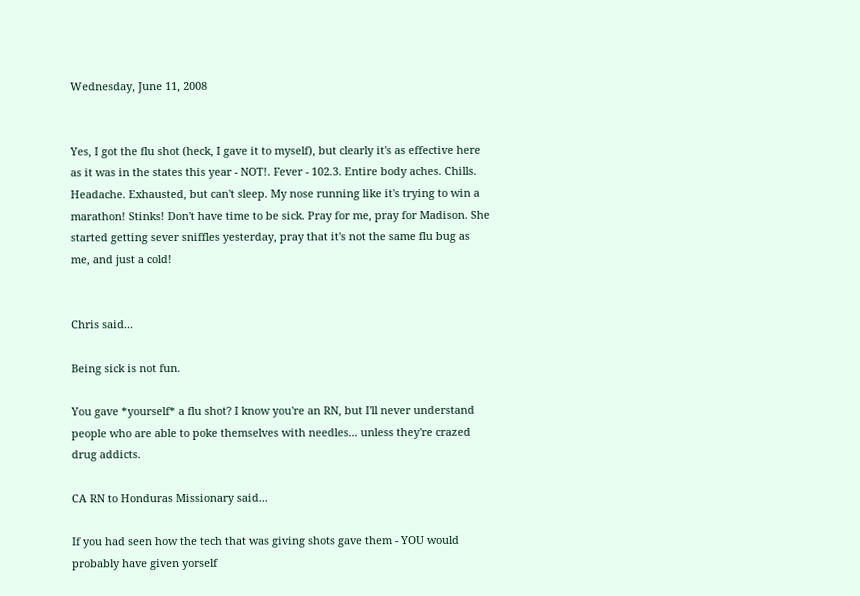Wednesday, June 11, 2008


Yes, I got the flu shot (heck, I gave it to myself), but clearly it's as effective here as it was in the states this year - NOT!. Fever - 102.3. Entire body aches. Chills. Headache. Exhausted, but can't sleep. My nose running like it's trying to win a marathon! Stinks! Don't have time to be sick. Pray for me, pray for Madison. She started getting sever sniffles yesterday, pray that it's not the same flu bug as me, and just a cold!


Chris said...

Being sick is not fun.

You gave *yourself* a flu shot? I know you're an RN, but I'll never understand people who are able to poke themselves with needles... unless they're crazed drug addicts.

CA RN to Honduras Missionary said...

If you had seen how the tech that was giving shots gave them - YOU would probably have given yorself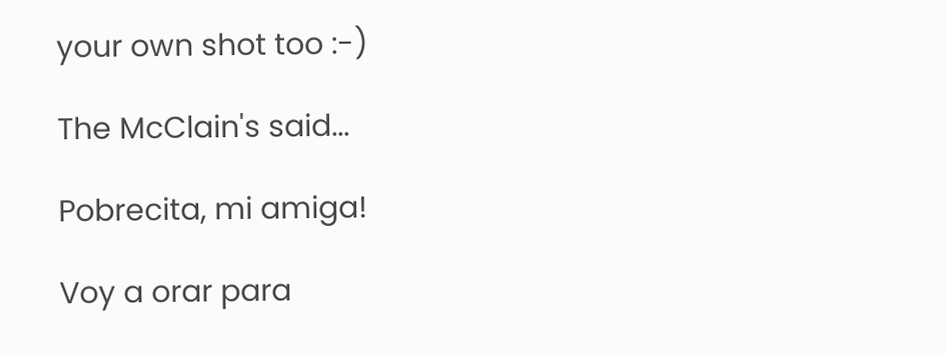your own shot too :-)

The McClain's said...

Pobrecita, mi amiga!

Voy a orar para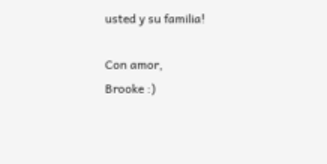usted y su familia!

Con amor,
Brooke :)